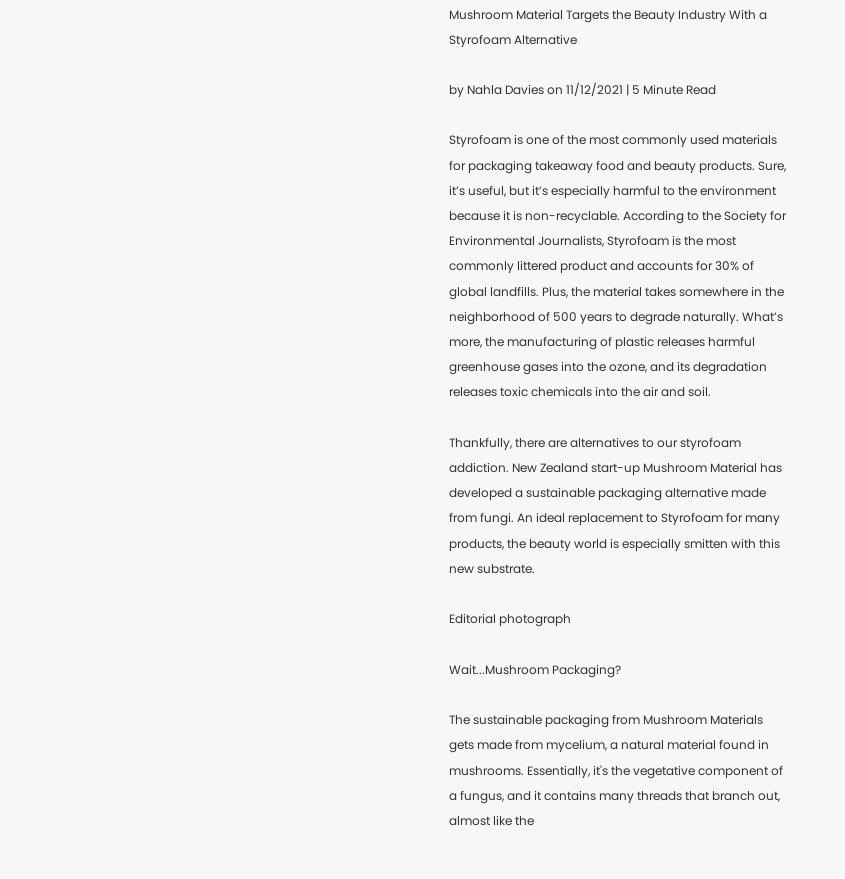Mushroom Material Targets the Beauty Industry With a Styrofoam Alternative

by Nahla Davies on 11/12/2021 | 5 Minute Read

Styrofoam is one of the most commonly used materials for packaging takeaway food and beauty products. Sure, it’s useful, but it’s especially harmful to the environment because it is non-recyclable. According to the Society for Environmental Journalists, Styrofoam is the most commonly littered product and accounts for 30% of global landfills. Plus, the material takes somewhere in the neighborhood of 500 years to degrade naturally. What’s more, the manufacturing of plastic releases harmful greenhouse gases into the ozone, and its degradation releases toxic chemicals into the air and soil.

Thankfully, there are alternatives to our styrofoam addiction. New Zealand start-up Mushroom Material has developed a sustainable packaging alternative made from fungi. An ideal replacement to Styrofoam for many products, the beauty world is especially smitten with this new substrate.

Editorial photograph

Wait...Mushroom Packaging?

The sustainable packaging from Mushroom Materials gets made from mycelium, a natural material found in mushrooms. Essentially, it's the vegetative component of a fungus, and it contains many threads that branch out, almost like the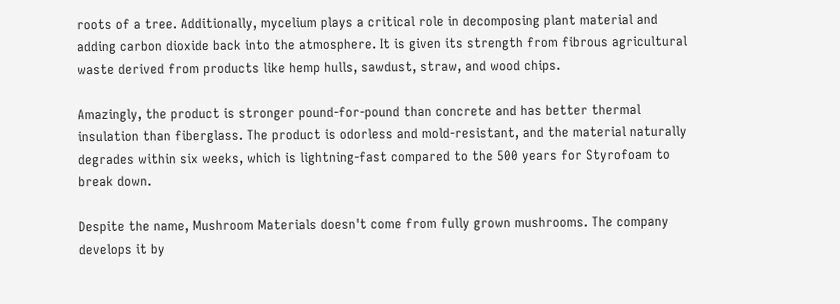roots of a tree. Additionally, mycelium plays a critical role in decomposing plant material and adding carbon dioxide back into the atmosphere. It is given its strength from fibrous agricultural waste derived from products like hemp hulls, sawdust, straw, and wood chips.

Amazingly, the product is stronger pound-for-pound than concrete and has better thermal insulation than fiberglass. The product is odorless and mold-resistant, and the material naturally degrades within six weeks, which is lightning-fast compared to the 500 years for Styrofoam to break down.

Despite the name, Mushroom Materials doesn't come from fully grown mushrooms. The company develops it by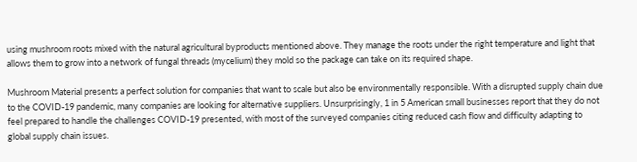using mushroom roots mixed with the natural agricultural byproducts mentioned above. They manage the roots under the right temperature and light that allows them to grow into a network of fungal threads (mycelium) they mold so the package can take on its required shape.

Mushroom Material presents a perfect solution for companies that want to scale but also be environmentally responsible. With a disrupted supply chain due to the COVID-19 pandemic, many companies are looking for alternative suppliers. Unsurprisingly, 1 in 5 American small businesses report that they do not feel prepared to handle the challenges COVID-19 presented, with most of the surveyed companies citing reduced cash flow and difficulty adapting to global supply chain issues.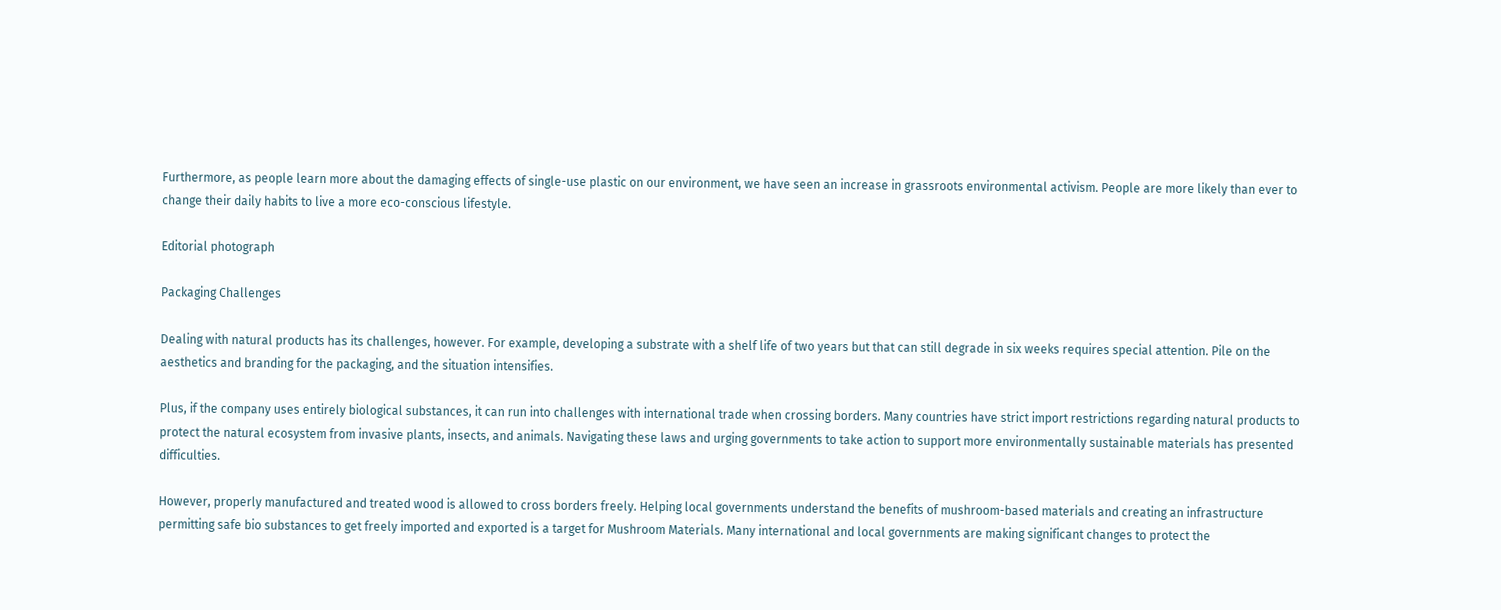Furthermore, as people learn more about the damaging effects of single-use plastic on our environment, we have seen an increase in grassroots environmental activism. People are more likely than ever to change their daily habits to live a more eco-conscious lifestyle.

Editorial photograph

Packaging Challenges

Dealing with natural products has its challenges, however. For example, developing a substrate with a shelf life of two years but that can still degrade in six weeks requires special attention. Pile on the aesthetics and branding for the packaging, and the situation intensifies.

Plus, if the company uses entirely biological substances, it can run into challenges with international trade when crossing borders. Many countries have strict import restrictions regarding natural products to protect the natural ecosystem from invasive plants, insects, and animals. Navigating these laws and urging governments to take action to support more environmentally sustainable materials has presented difficulties.

However, properly manufactured and treated wood is allowed to cross borders freely. Helping local governments understand the benefits of mushroom-based materials and creating an infrastructure permitting safe bio substances to get freely imported and exported is a target for Mushroom Materials. Many international and local governments are making significant changes to protect the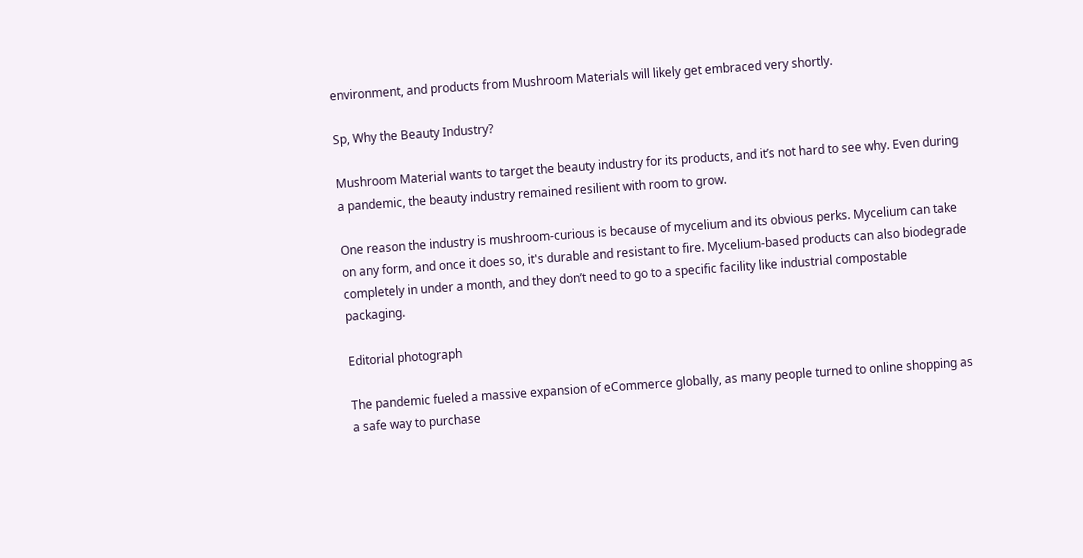environment, and products from Mushroom Materials will likely get embraced very shortly.

Sp, Why the Beauty Industry?

Mushroom Material wants to target the beauty industry for its products, and it’s not hard to see why. Even during a pandemic, the beauty industry remained resilient with room to grow.

One reason the industry is mushroom-curious is because of mycelium and its obvious perks. Mycelium can take on any form, and once it does so, it's durable and resistant to fire. Mycelium-based products can also biodegrade completely in under a month, and they don’t need to go to a specific facility like industrial compostable packaging.

Editorial photograph

The pandemic fueled a massive expansion of eCommerce globally, as many people turned to online shopping as a safe way to purchase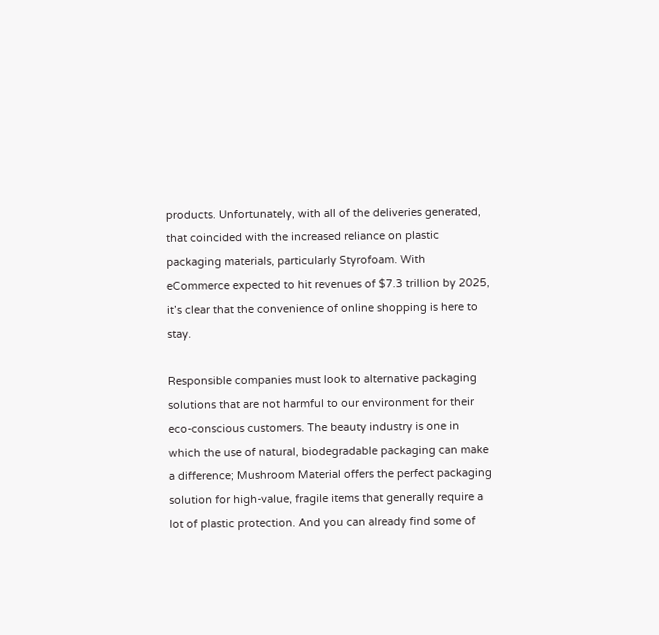products. Unfortunately, with all of the deliveries generated, that coincided with the increased reliance on plastic packaging materials, particularly Styrofoam. With eCommerce expected to hit revenues of $7.3 trillion by 2025, it’s clear that the convenience of online shopping is here to stay.

Responsible companies must look to alternative packaging solutions that are not harmful to our environment for their eco-conscious customers. The beauty industry is one in which the use of natural, biodegradable packaging can make a difference; Mushroom Material offers the perfect packaging solution for high-value, fragile items that generally require a lot of plastic protection. And you can already find some of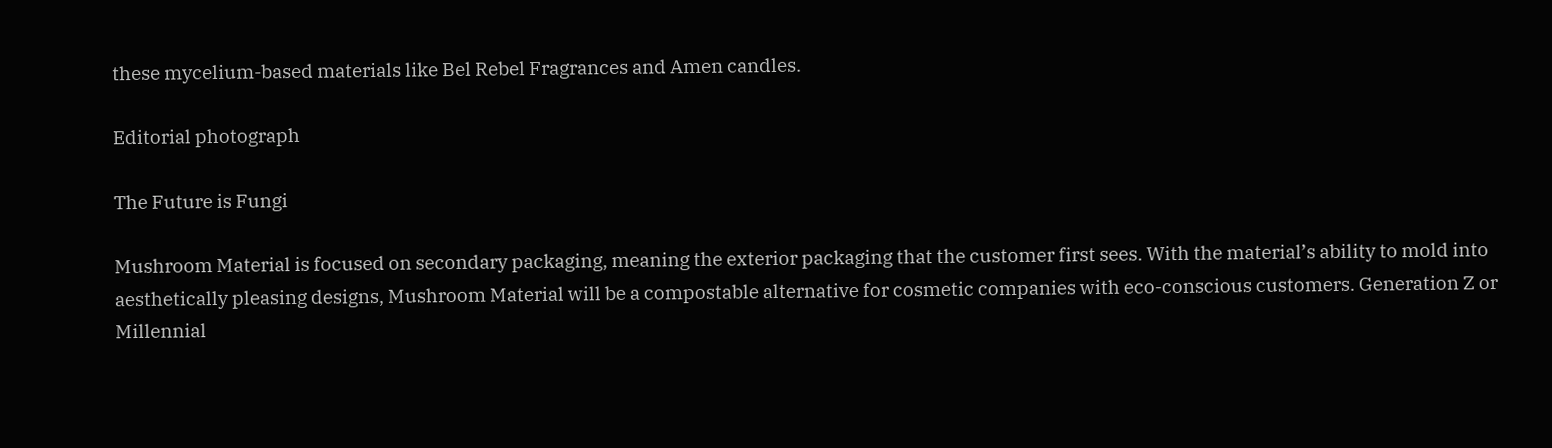these mycelium-based materials like Bel Rebel Fragrances and Amen candles.

Editorial photograph

The Future is Fungi

Mushroom Material is focused on secondary packaging, meaning the exterior packaging that the customer first sees. With the material’s ability to mold into aesthetically pleasing designs, Mushroom Material will be a compostable alternative for cosmetic companies with eco-conscious customers. Generation Z or Millennial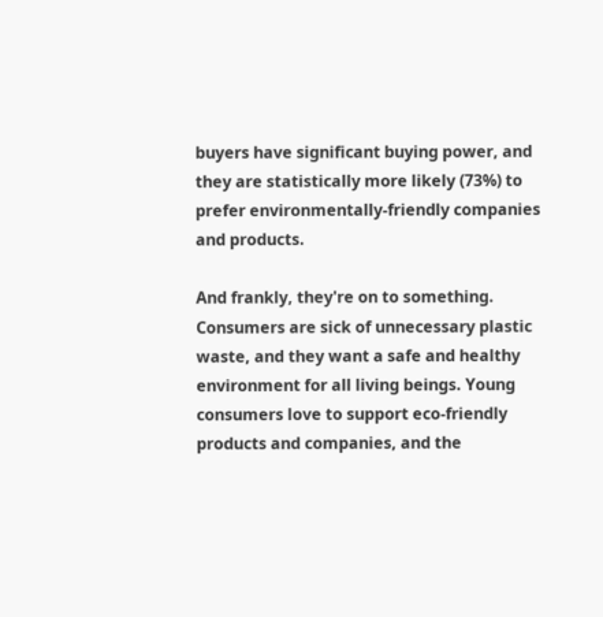buyers have significant buying power, and they are statistically more likely (73%) to prefer environmentally-friendly companies and products.

And frankly, they're on to something. Consumers are sick of unnecessary plastic waste, and they want a safe and healthy environment for all living beings. Young consumers love to support eco-friendly products and companies, and the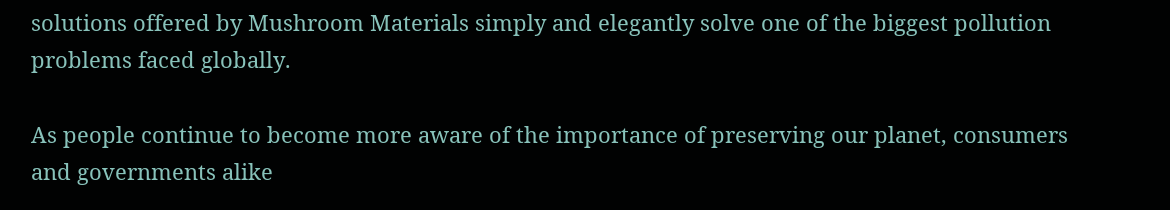solutions offered by Mushroom Materials simply and elegantly solve one of the biggest pollution problems faced globally.

As people continue to become more aware of the importance of preserving our planet, consumers and governments alike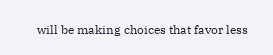will be making choices that favor less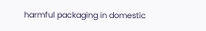harmful packaging in domestic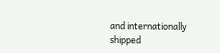and internationally shipped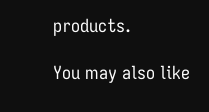products.

You may also like